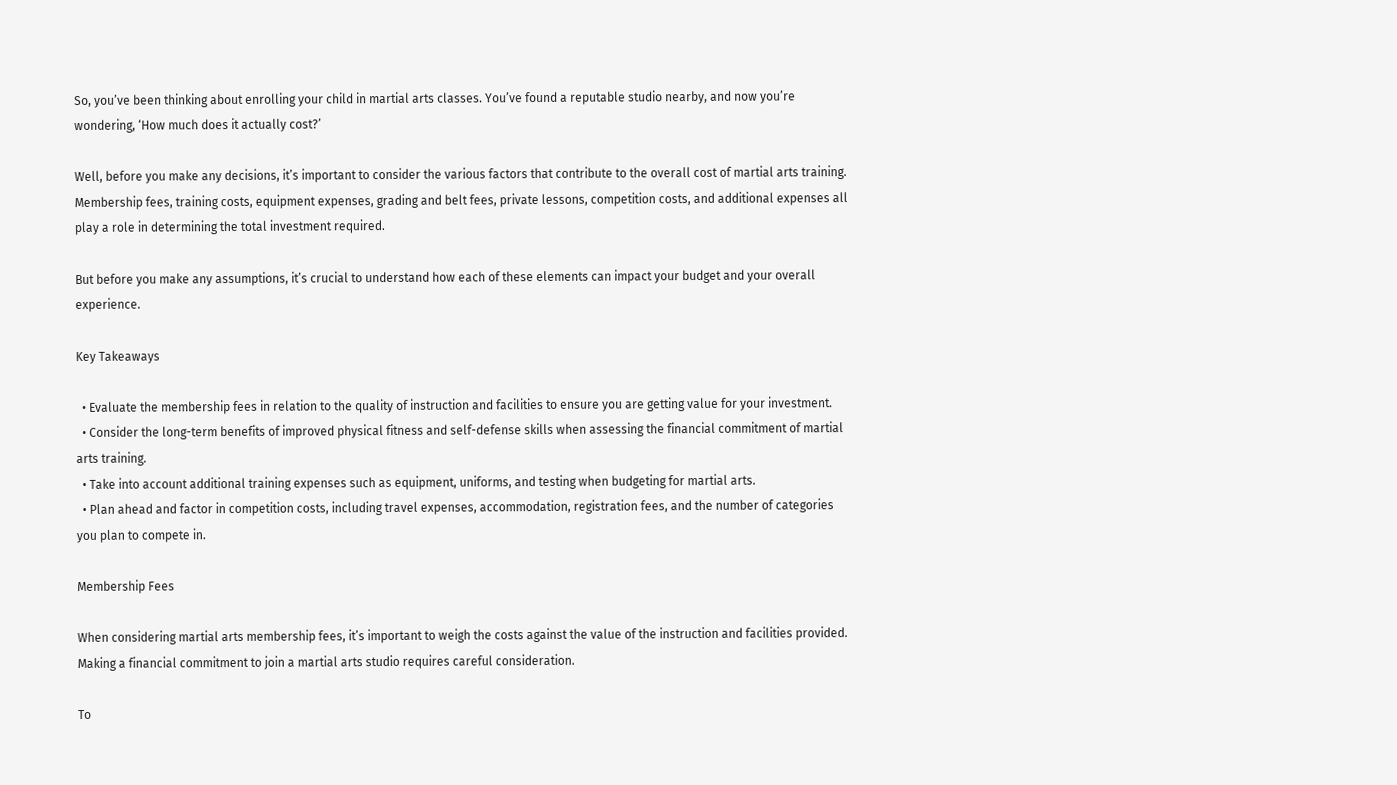So, you’ve been thinking about enrolling your child in martial arts classes. You’ve found a reputable studio nearby, and now you’re wondering, ‘How much does it actually cost?’

Well, before you make any decisions, it’s important to consider the various factors that contribute to the overall cost of martial arts training. Membership fees, training costs, equipment expenses, grading and belt fees, private lessons, competition costs, and additional expenses all play a role in determining the total investment required.

But before you make any assumptions, it’s crucial to understand how each of these elements can impact your budget and your overall experience.

Key Takeaways

  • Evaluate the membership fees in relation to the quality of instruction and facilities to ensure you are getting value for your investment.
  • Consider the long-term benefits of improved physical fitness and self-defense skills when assessing the financial commitment of martial arts training.
  • Take into account additional training expenses such as equipment, uniforms, and testing when budgeting for martial arts.
  • Plan ahead and factor in competition costs, including travel expenses, accommodation, registration fees, and the number of categories you plan to compete in.

Membership Fees

When considering martial arts membership fees, it’s important to weigh the costs against the value of the instruction and facilities provided. Making a financial commitment to join a martial arts studio requires careful consideration.

To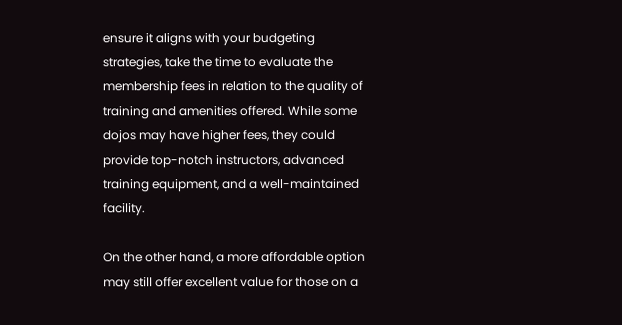ensure it aligns with your budgeting strategies, take the time to evaluate the membership fees in relation to the quality of training and amenities offered. While some dojos may have higher fees, they could provide top-notch instructors, advanced training equipment, and a well-maintained facility.

On the other hand, a more affordable option may still offer excellent value for those on a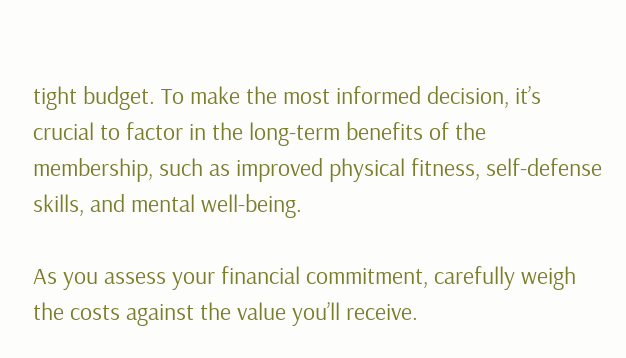tight budget. To make the most informed decision, it’s crucial to factor in the long-term benefits of the membership, such as improved physical fitness, self-defense skills, and mental well-being.

As you assess your financial commitment, carefully weigh the costs against the value you’ll receive.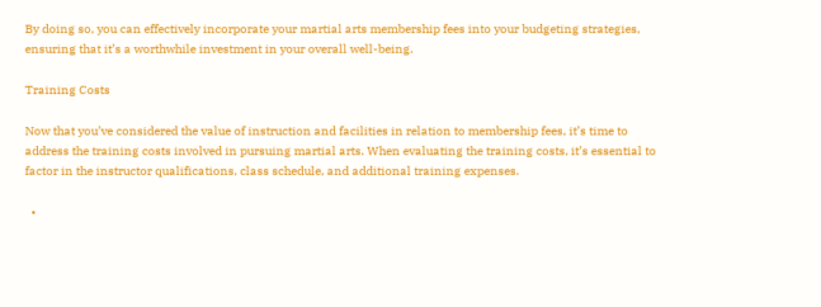By doing so, you can effectively incorporate your martial arts membership fees into your budgeting strategies, ensuring that it’s a worthwhile investment in your overall well-being.

Training Costs

Now that you’ve considered the value of instruction and facilities in relation to membership fees, it’s time to address the training costs involved in pursuing martial arts. When evaluating the training costs, it’s essential to factor in the instructor qualifications, class schedule, and additional training expenses.

  •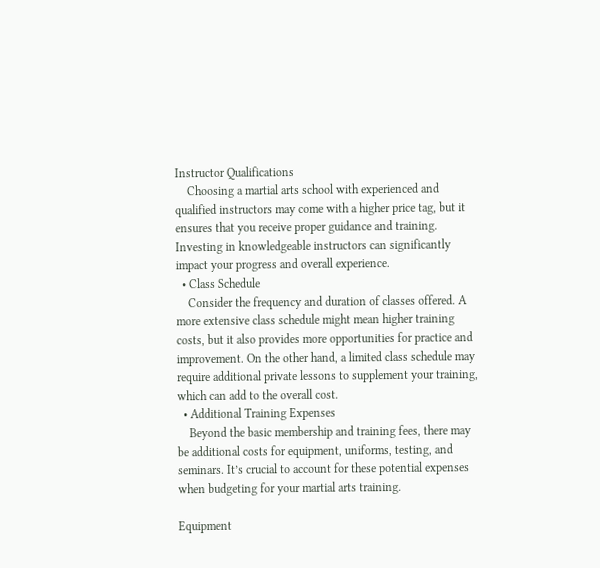Instructor Qualifications
    Choosing a martial arts school with experienced and qualified instructors may come with a higher price tag, but it ensures that you receive proper guidance and training. Investing in knowledgeable instructors can significantly impact your progress and overall experience.
  • Class Schedule
    Consider the frequency and duration of classes offered. A more extensive class schedule might mean higher training costs, but it also provides more opportunities for practice and improvement. On the other hand, a limited class schedule may require additional private lessons to supplement your training, which can add to the overall cost.
  • Additional Training Expenses
    Beyond the basic membership and training fees, there may be additional costs for equipment, uniforms, testing, and seminars. It’s crucial to account for these potential expenses when budgeting for your martial arts training.

Equipment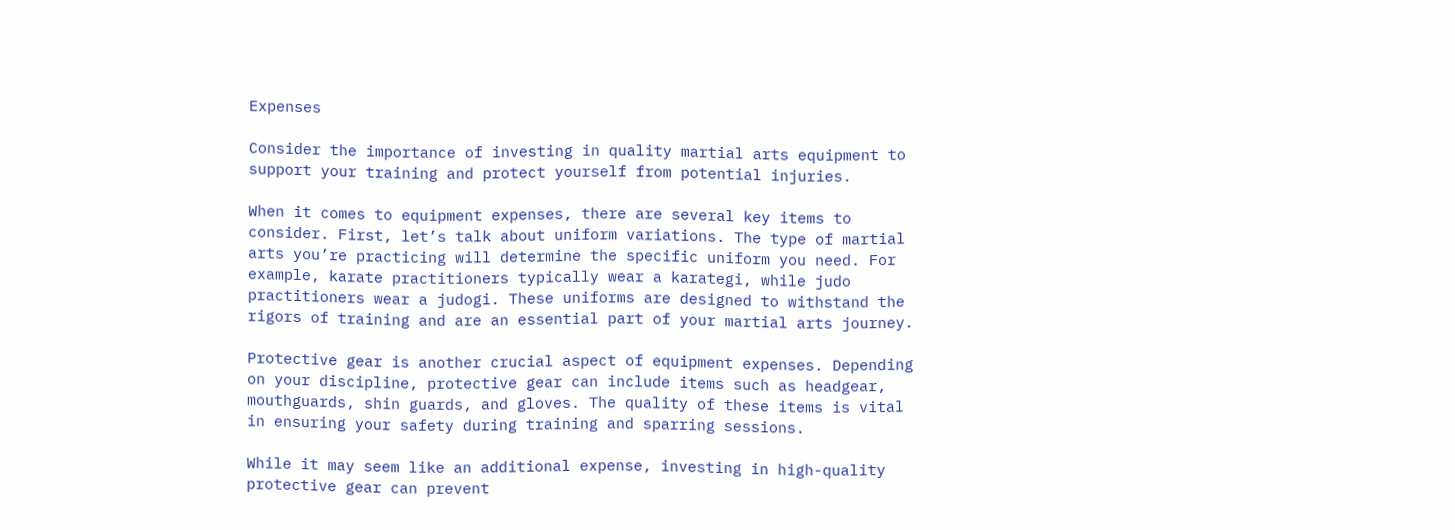Expenses

Consider the importance of investing in quality martial arts equipment to support your training and protect yourself from potential injuries.

When it comes to equipment expenses, there are several key items to consider. First, let’s talk about uniform variations. The type of martial arts you’re practicing will determine the specific uniform you need. For example, karate practitioners typically wear a karategi, while judo practitioners wear a judogi. These uniforms are designed to withstand the rigors of training and are an essential part of your martial arts journey.

Protective gear is another crucial aspect of equipment expenses. Depending on your discipline, protective gear can include items such as headgear, mouthguards, shin guards, and gloves. The quality of these items is vital in ensuring your safety during training and sparring sessions.

While it may seem like an additional expense, investing in high-quality protective gear can prevent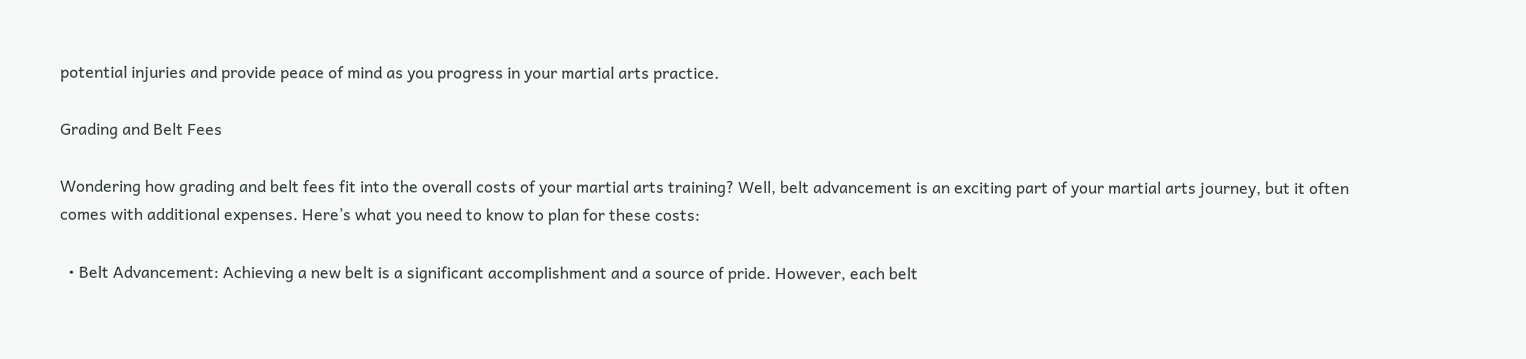potential injuries and provide peace of mind as you progress in your martial arts practice.

Grading and Belt Fees

Wondering how grading and belt fees fit into the overall costs of your martial arts training? Well, belt advancement is an exciting part of your martial arts journey, but it often comes with additional expenses. Here’s what you need to know to plan for these costs:

  • Belt Advancement: Achieving a new belt is a significant accomplishment and a source of pride. However, each belt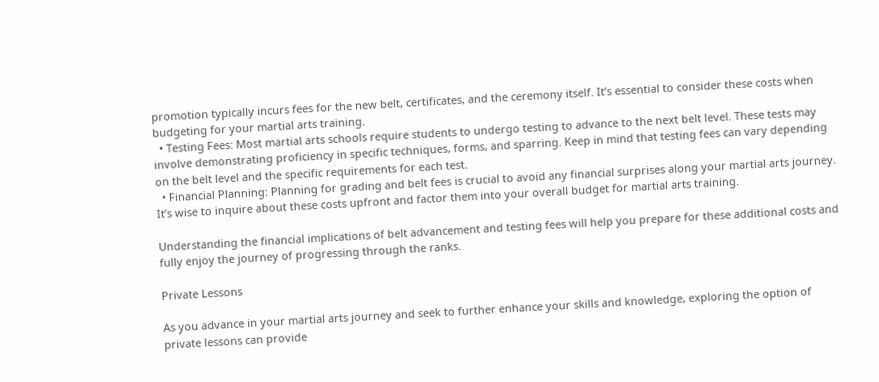promotion typically incurs fees for the new belt, certificates, and the ceremony itself. It’s essential to consider these costs when budgeting for your martial arts training.
  • Testing Fees: Most martial arts schools require students to undergo testing to advance to the next belt level. These tests may involve demonstrating proficiency in specific techniques, forms, and sparring. Keep in mind that testing fees can vary depending on the belt level and the specific requirements for each test.
  • Financial Planning: Planning for grading and belt fees is crucial to avoid any financial surprises along your martial arts journey. It’s wise to inquire about these costs upfront and factor them into your overall budget for martial arts training.

Understanding the financial implications of belt advancement and testing fees will help you prepare for these additional costs and fully enjoy the journey of progressing through the ranks.

Private Lessons

As you advance in your martial arts journey and seek to further enhance your skills and knowledge, exploring the option of private lessons can provide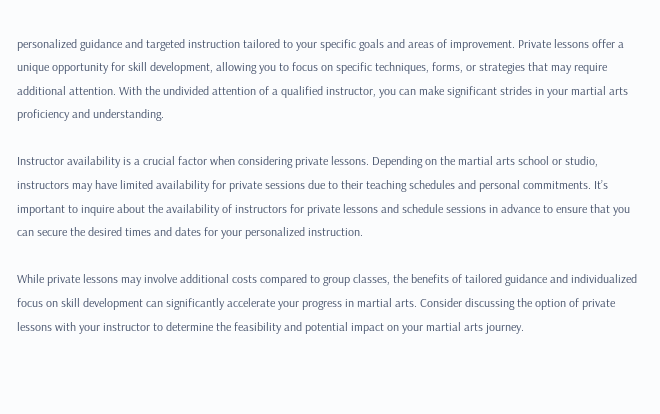personalized guidance and targeted instruction tailored to your specific goals and areas of improvement. Private lessons offer a unique opportunity for skill development, allowing you to focus on specific techniques, forms, or strategies that may require additional attention. With the undivided attention of a qualified instructor, you can make significant strides in your martial arts proficiency and understanding.

Instructor availability is a crucial factor when considering private lessons. Depending on the martial arts school or studio, instructors may have limited availability for private sessions due to their teaching schedules and personal commitments. It’s important to inquire about the availability of instructors for private lessons and schedule sessions in advance to ensure that you can secure the desired times and dates for your personalized instruction.

While private lessons may involve additional costs compared to group classes, the benefits of tailored guidance and individualized focus on skill development can significantly accelerate your progress in martial arts. Consider discussing the option of private lessons with your instructor to determine the feasibility and potential impact on your martial arts journey.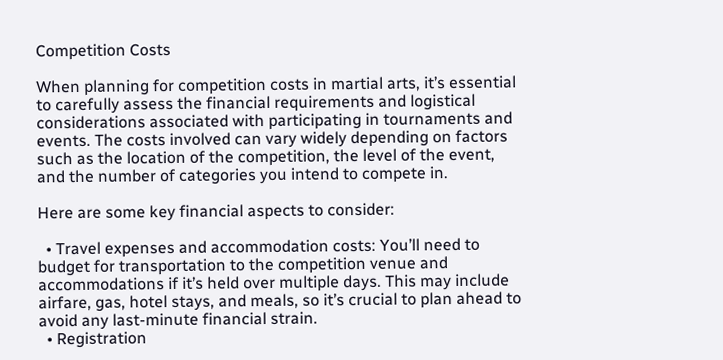Competition Costs

When planning for competition costs in martial arts, it’s essential to carefully assess the financial requirements and logistical considerations associated with participating in tournaments and events. The costs involved can vary widely depending on factors such as the location of the competition, the level of the event, and the number of categories you intend to compete in.

Here are some key financial aspects to consider:

  • Travel expenses and accommodation costs: You’ll need to budget for transportation to the competition venue and accommodations if it’s held over multiple days. This may include airfare, gas, hotel stays, and meals, so it’s crucial to plan ahead to avoid any last-minute financial strain.
  • Registration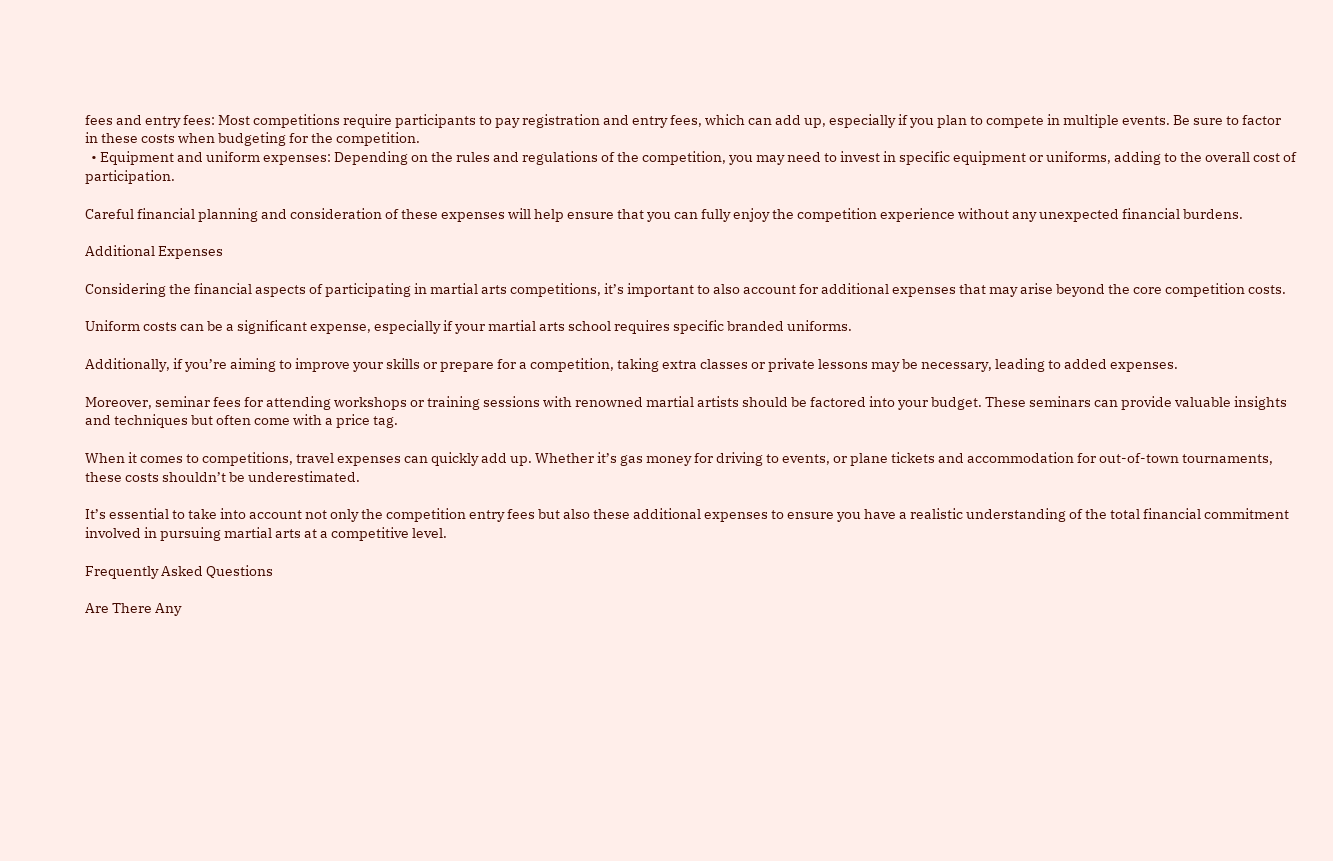fees and entry fees: Most competitions require participants to pay registration and entry fees, which can add up, especially if you plan to compete in multiple events. Be sure to factor in these costs when budgeting for the competition.
  • Equipment and uniform expenses: Depending on the rules and regulations of the competition, you may need to invest in specific equipment or uniforms, adding to the overall cost of participation.

Careful financial planning and consideration of these expenses will help ensure that you can fully enjoy the competition experience without any unexpected financial burdens.

Additional Expenses

Considering the financial aspects of participating in martial arts competitions, it’s important to also account for additional expenses that may arise beyond the core competition costs.

Uniform costs can be a significant expense, especially if your martial arts school requires specific branded uniforms.

Additionally, if you’re aiming to improve your skills or prepare for a competition, taking extra classes or private lessons may be necessary, leading to added expenses.

Moreover, seminar fees for attending workshops or training sessions with renowned martial artists should be factored into your budget. These seminars can provide valuable insights and techniques but often come with a price tag.

When it comes to competitions, travel expenses can quickly add up. Whether it’s gas money for driving to events, or plane tickets and accommodation for out-of-town tournaments, these costs shouldn’t be underestimated.

It’s essential to take into account not only the competition entry fees but also these additional expenses to ensure you have a realistic understanding of the total financial commitment involved in pursuing martial arts at a competitive level.

Frequently Asked Questions

Are There Any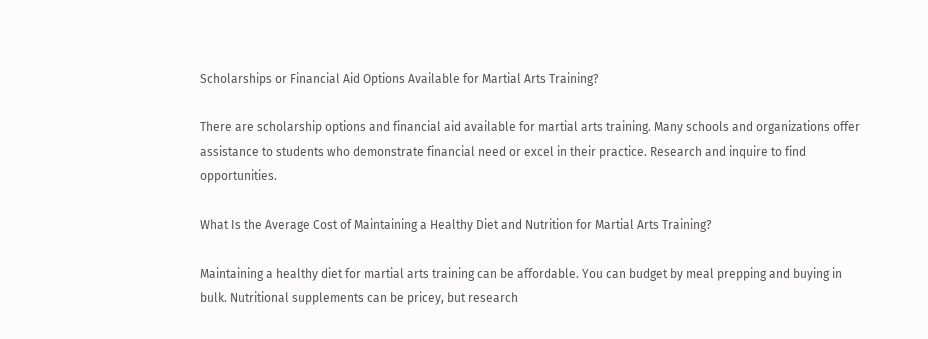Scholarships or Financial Aid Options Available for Martial Arts Training?

There are scholarship options and financial aid available for martial arts training. Many schools and organizations offer assistance to students who demonstrate financial need or excel in their practice. Research and inquire to find opportunities.

What Is the Average Cost of Maintaining a Healthy Diet and Nutrition for Martial Arts Training?

Maintaining a healthy diet for martial arts training can be affordable. You can budget by meal prepping and buying in bulk. Nutritional supplements can be pricey, but research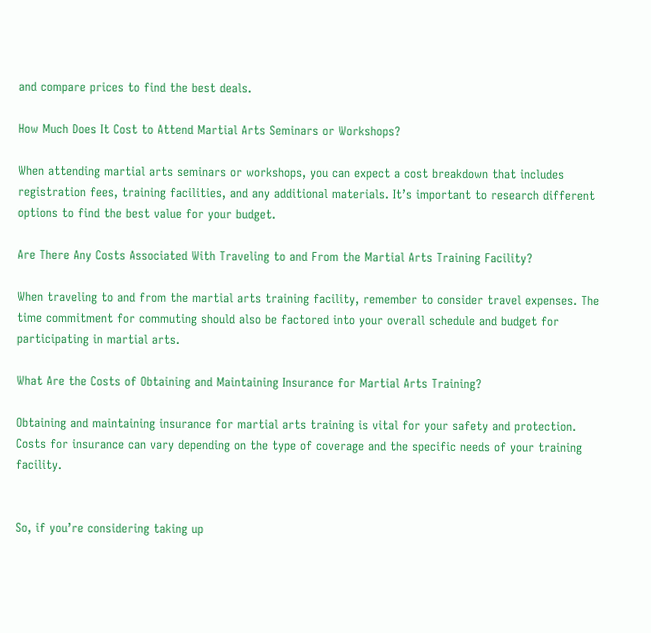and compare prices to find the best deals.

How Much Does It Cost to Attend Martial Arts Seminars or Workshops?

When attending martial arts seminars or workshops, you can expect a cost breakdown that includes registration fees, training facilities, and any additional materials. It’s important to research different options to find the best value for your budget.

Are There Any Costs Associated With Traveling to and From the Martial Arts Training Facility?

When traveling to and from the martial arts training facility, remember to consider travel expenses. The time commitment for commuting should also be factored into your overall schedule and budget for participating in martial arts.

What Are the Costs of Obtaining and Maintaining Insurance for Martial Arts Training?

Obtaining and maintaining insurance for martial arts training is vital for your safety and protection. Costs for insurance can vary depending on the type of coverage and the specific needs of your training facility.


So, if you’re considering taking up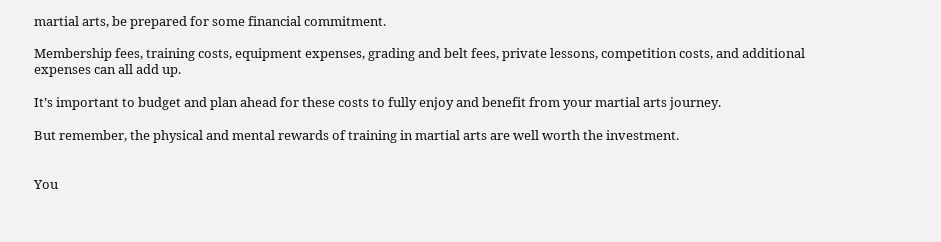martial arts, be prepared for some financial commitment.

Membership fees, training costs, equipment expenses, grading and belt fees, private lessons, competition costs, and additional expenses can all add up.

It’s important to budget and plan ahead for these costs to fully enjoy and benefit from your martial arts journey.

But remember, the physical and mental rewards of training in martial arts are well worth the investment.


You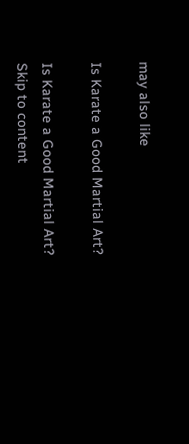may also like

Is Karate a Good Martial Art?

Is Karate a Good Martial Art?
Skip to content